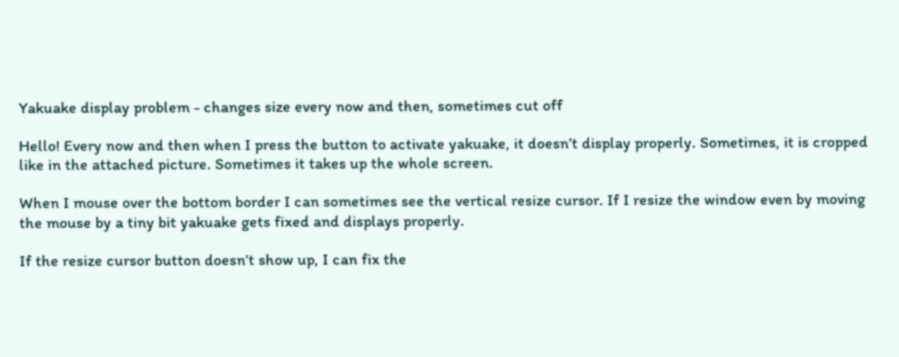Yakuake display problem - changes size every now and then, sometimes cut off

Hello! Every now and then when I press the button to activate yakuake, it doesn’t display properly. Sometimes, it is cropped like in the attached picture. Sometimes it takes up the whole screen.

When I mouse over the bottom border I can sometimes see the vertical resize cursor. If I resize the window even by moving the mouse by a tiny bit yakuake gets fixed and displays properly.

If the resize cursor button doesn’t show up, I can fix the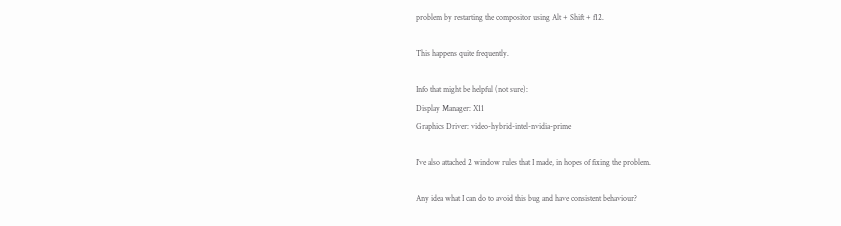problem by restarting the compositor using Alt + Shift + f12.

This happens quite frequently.

Info that might be helpful (not sure):
Display Manager: X11
Graphics Driver: video-hybrid-intel-nvidia-prime

I’ve also attached 2 window rules that I made, in hopes of fixing the problem.

Any idea what I can do to avoid this bug and have consistent behaviour?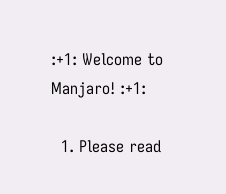:+1: Welcome to Manjaro! :+1:

  1. Please read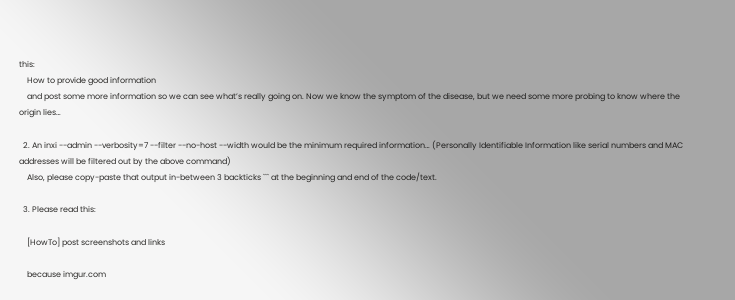this:
    How to provide good information
    and post some more information so we can see what’s really going on. Now we know the symptom of the disease, but we need some more probing to know where the origin lies…

  2. An inxi --admin --verbosity=7 --filter --no-host --width would be the minimum required information… (Personally Identifiable Information like serial numbers and MAC addresses will be filtered out by the above command)
    Also, please copy-paste that output in-between 3 backticks ``` at the beginning and end of the code/text.

  3. Please read this:

    [HowTo] post screenshots and links

    because imgur.com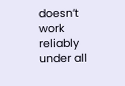doesn’t work reliably under all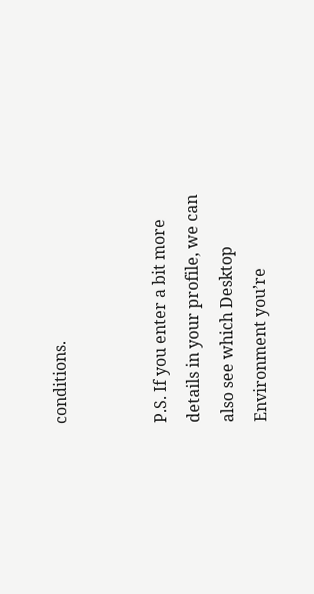conditions.


P.S. If you enter a bit more details in your profile, we can also see which Desktop Environment you’re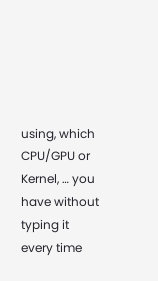using, which CPU/GPU or Kernel, … you have without typing it every time